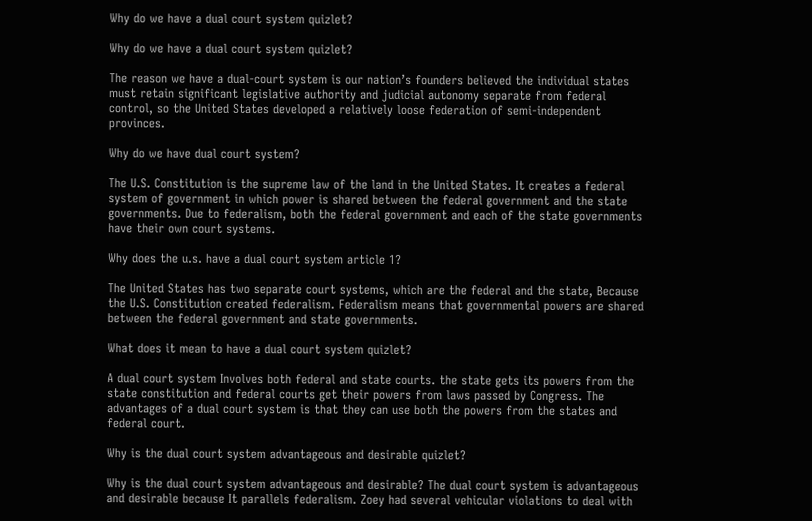Why do we have a dual court system quizlet?

Why do we have a dual court system quizlet?

The reason we have a dual-court system is our nation’s founders believed the individual states must retain significant legislative authority and judicial autonomy separate from federal control, so the United States developed a relatively loose federation of semi-independent provinces.

Why do we have dual court system?

The U.S. Constitution is the supreme law of the land in the United States. It creates a federal system of government in which power is shared between the federal government and the state governments. Due to federalism, both the federal government and each of the state governments have their own court systems.

Why does the u.s. have a dual court system article 1?

The United States has two separate court systems, which are the federal and the state, Because the U.S. Constitution created federalism. Federalism means that governmental powers are shared between the federal government and state governments.

What does it mean to have a dual court system quizlet?

A dual court system Involves both federal and state courts. the state gets its powers from the state constitution and federal courts get their powers from laws passed by Congress. The advantages of a dual court system is that they can use both the powers from the states and federal court.

Why is the dual court system advantageous and desirable quizlet?

Why is the dual court system advantageous and desirable? The dual court system is advantageous and desirable because It parallels federalism. Zoey had several vehicular violations to deal with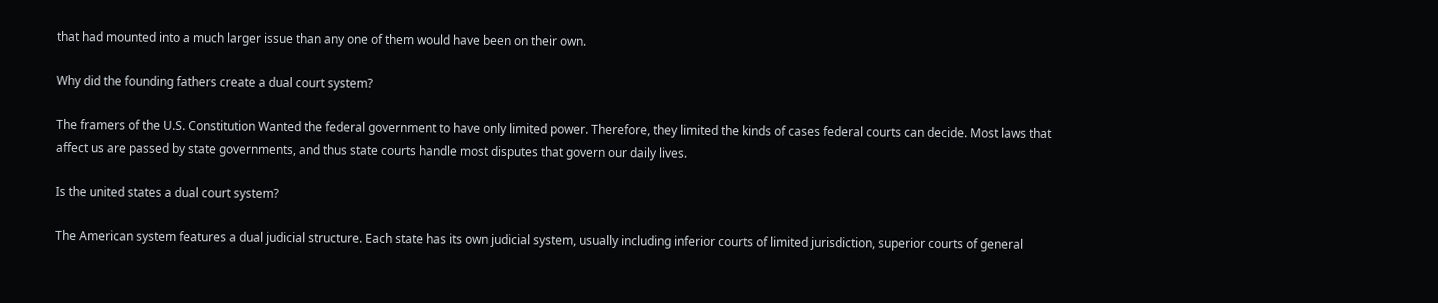that had mounted into a much larger issue than any one of them would have been on their own.

Why did the founding fathers create a dual court system?

The framers of the U.S. Constitution Wanted the federal government to have only limited power. Therefore, they limited the kinds of cases federal courts can decide. Most laws that affect us are passed by state governments, and thus state courts handle most disputes that govern our daily lives.

Is the united states a dual court system?

The American system features a dual judicial structure. Each state has its own judicial system, usually including inferior courts of limited jurisdiction, superior courts of general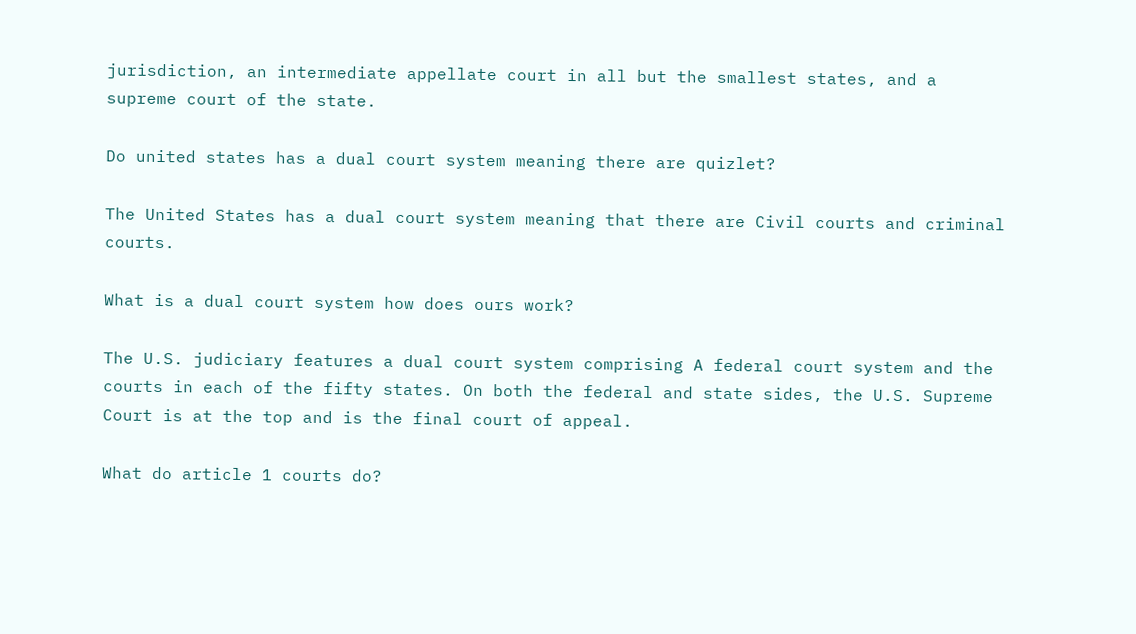jurisdiction, an intermediate appellate court in all but the smallest states, and a supreme court of the state.

Do united states has a dual court system meaning there are quizlet?

The United States has a dual court system meaning that there are Civil courts and criminal courts.

What is a dual court system how does ours work?

The U.S. judiciary features a dual court system comprising A federal court system and the courts in each of the fifty states. On both the federal and state sides, the U.S. Supreme Court is at the top and is the final court of appeal.

What do article 1 courts do?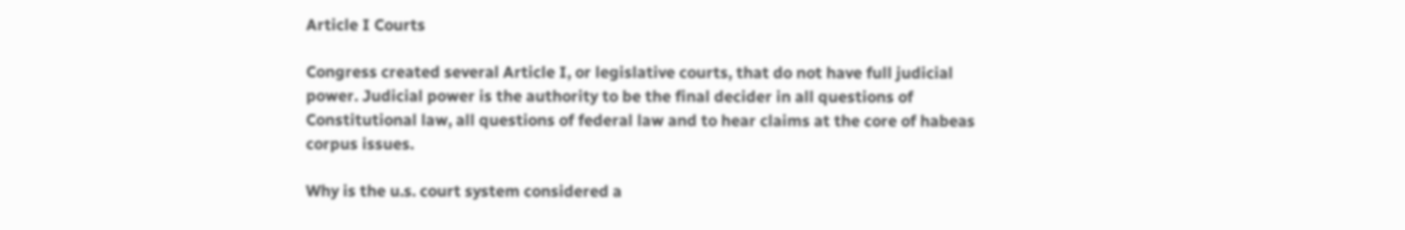Article I Courts

Congress created several Article I, or legislative courts, that do not have full judicial power. Judicial power is the authority to be the final decider in all questions of Constitutional law, all questions of federal law and to hear claims at the core of habeas corpus issues.

Why is the u.s. court system considered a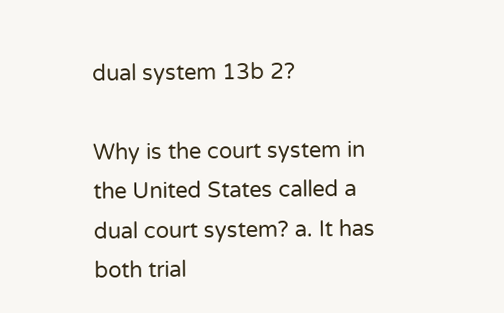dual system 13b 2?

Why is the court system in the United States called a dual court system? a. It has both trial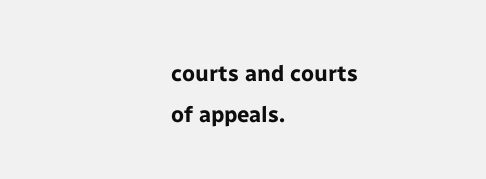courts and courts of appeals.